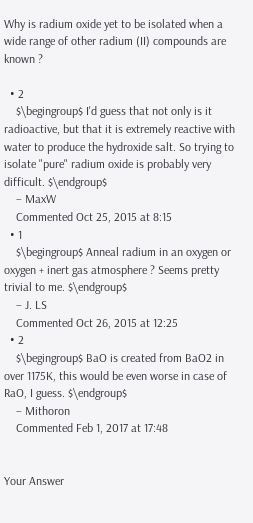Why is radium oxide yet to be isolated when a wide range of other radium (II) compounds are known ?

  • 2
    $\begingroup$ I'd guess that not only is it radioactive, but that it is extremely reactive with water to produce the hydroxide salt. So trying to isolate "pure" radium oxide is probably very difficult. $\endgroup$
    – MaxW
    Commented Oct 25, 2015 at 8:15
  • 1
    $\begingroup$ Anneal radium in an oxygen or oxygen + inert gas atmosphere ? Seems pretty trivial to me. $\endgroup$
    – J. LS
    Commented Oct 26, 2015 at 12:25
  • 2
    $\begingroup$ BaO is created from BaO2 in over 1175K, this would be even worse in case of RaO, I guess. $\endgroup$
    – Mithoron
    Commented Feb 1, 2017 at 17:48


Your Answer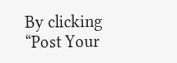By clicking “Post Your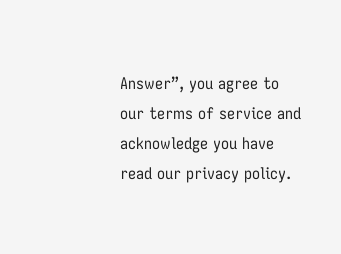Answer”, you agree to our terms of service and acknowledge you have read our privacy policy.